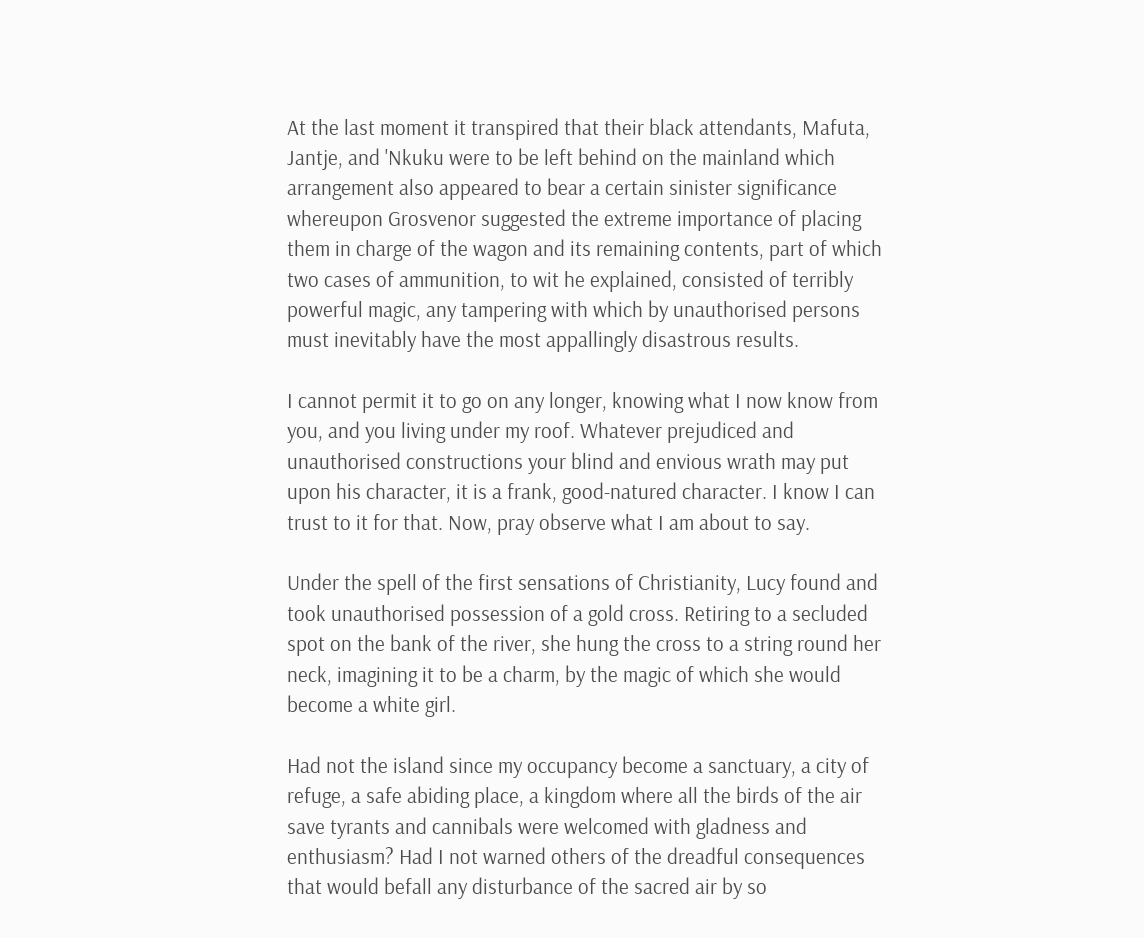At the last moment it transpired that their black attendants, Mafuta, Jantje, and 'Nkuku were to be left behind on the mainland which arrangement also appeared to bear a certain sinister significance whereupon Grosvenor suggested the extreme importance of placing them in charge of the wagon and its remaining contents, part of which two cases of ammunition, to wit he explained, consisted of terribly powerful magic, any tampering with which by unauthorised persons must inevitably have the most appallingly disastrous results.

I cannot permit it to go on any longer, knowing what I now know from you, and you living under my roof. Whatever prejudiced and unauthorised constructions your blind and envious wrath may put upon his character, it is a frank, good-natured character. I know I can trust to it for that. Now, pray observe what I am about to say.

Under the spell of the first sensations of Christianity, Lucy found and took unauthorised possession of a gold cross. Retiring to a secluded spot on the bank of the river, she hung the cross to a string round her neck, imagining it to be a charm, by the magic of which she would become a white girl.

Had not the island since my occupancy become a sanctuary, a city of refuge, a safe abiding place, a kingdom where all the birds of the air save tyrants and cannibals were welcomed with gladness and enthusiasm? Had I not warned others of the dreadful consequences that would befall any disturbance of the sacred air by so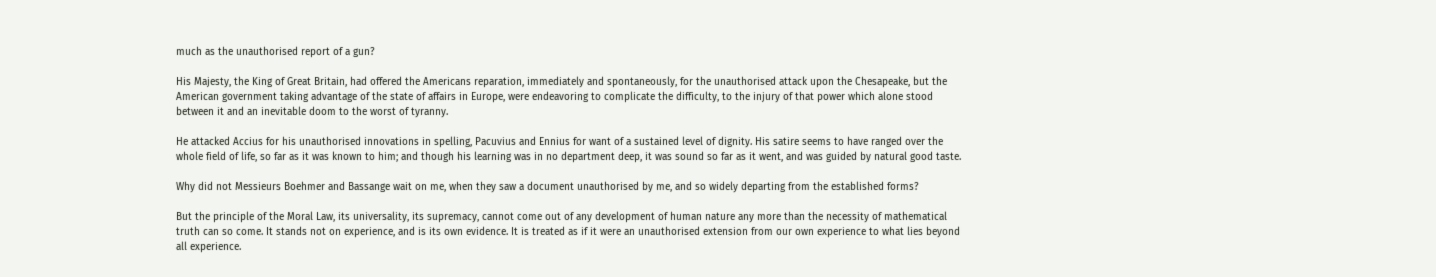much as the unauthorised report of a gun?

His Majesty, the King of Great Britain, had offered the Americans reparation, immediately and spontaneously, for the unauthorised attack upon the Chesapeake, but the American government taking advantage of the state of affairs in Europe, were endeavoring to complicate the difficulty, to the injury of that power which alone stood between it and an inevitable doom to the worst of tyranny.

He attacked Accius for his unauthorised innovations in spelling, Pacuvius and Ennius for want of a sustained level of dignity. His satire seems to have ranged over the whole field of life, so far as it was known to him; and though his learning was in no department deep, it was sound so far as it went, and was guided by natural good taste.

Why did not Messieurs Boehmer and Bassange wait on me, when they saw a document unauthorised by me, and so widely departing from the established forms?

But the principle of the Moral Law, its universality, its supremacy, cannot come out of any development of human nature any more than the necessity of mathematical truth can so come. It stands not on experience, and is its own evidence. It is treated as if it were an unauthorised extension from our own experience to what lies beyond all experience.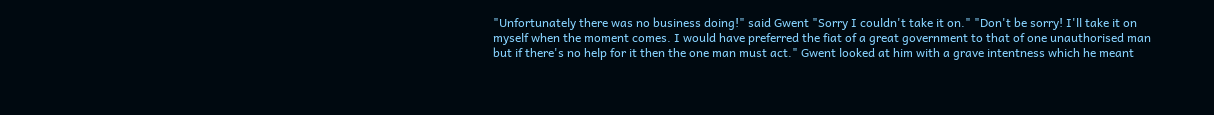"Unfortunately there was no business doing!" said Gwent "Sorry I couldn't take it on." "Don't be sorry! I'll take it on myself when the moment comes. I would have preferred the fiat of a great government to that of one unauthorised man but if there's no help for it then the one man must act." Gwent looked at him with a grave intentness which he meant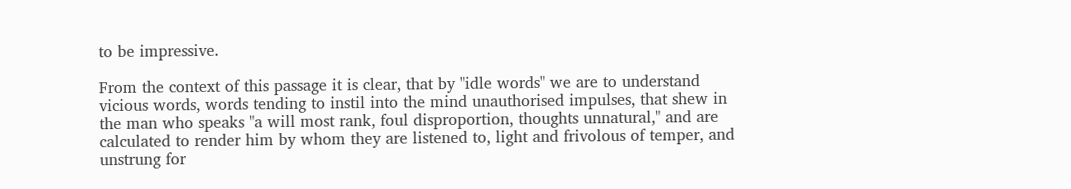to be impressive.

From the context of this passage it is clear, that by "idle words" we are to understand vicious words, words tending to instil into the mind unauthorised impulses, that shew in the man who speaks "a will most rank, foul disproportion, thoughts unnatural," and are calculated to render him by whom they are listened to, light and frivolous of temper, and unstrung for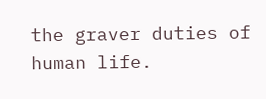the graver duties of human life.